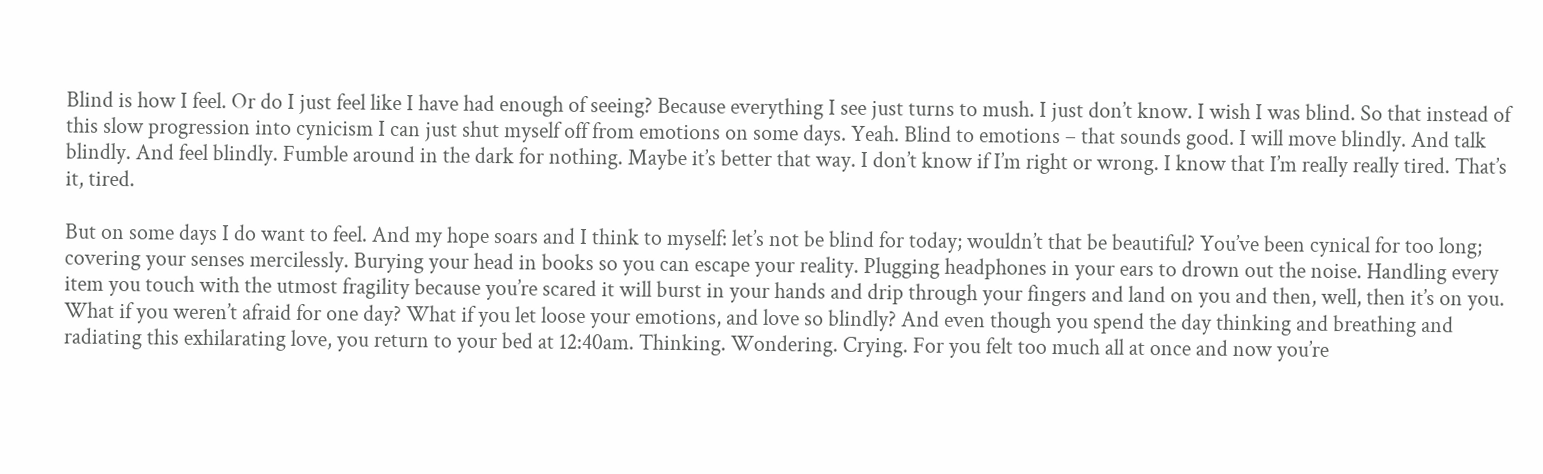Blind is how I feel. Or do I just feel like I have had enough of seeing? Because everything I see just turns to mush. I just don’t know. I wish I was blind. So that instead of this slow progression into cynicism I can just shut myself off from emotions on some days. Yeah. Blind to emotions – that sounds good. I will move blindly. And talk blindly. And feel blindly. Fumble around in the dark for nothing. Maybe it’s better that way. I don’t know if I’m right or wrong. I know that I’m really really tired. That’s it, tired.

But on some days I do want to feel. And my hope soars and I think to myself: let’s not be blind for today; wouldn’t that be beautiful? You’ve been cynical for too long; covering your senses mercilessly. Burying your head in books so you can escape your reality. Plugging headphones in your ears to drown out the noise. Handling every item you touch with the utmost fragility because you’re scared it will burst in your hands and drip through your fingers and land on you and then, well, then it’s on you. What if you weren’t afraid for one day? What if you let loose your emotions, and love so blindly? And even though you spend the day thinking and breathing and radiating this exhilarating love, you return to your bed at 12:40am. Thinking. Wondering. Crying. For you felt too much all at once and now you’re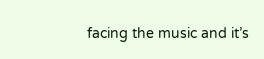facing the music and it’s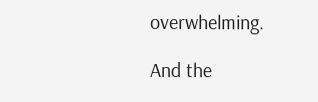overwhelming.

And the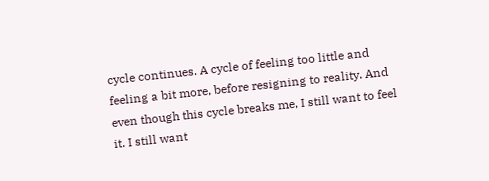cycle continues. A cycle of feeling too little and feeling a bit more, before resigning to reality. And even though this cycle breaks me, I still want to feel it. I still want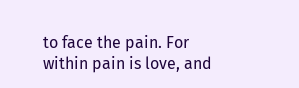to face the pain. For within pain is love, and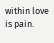within love is pain.